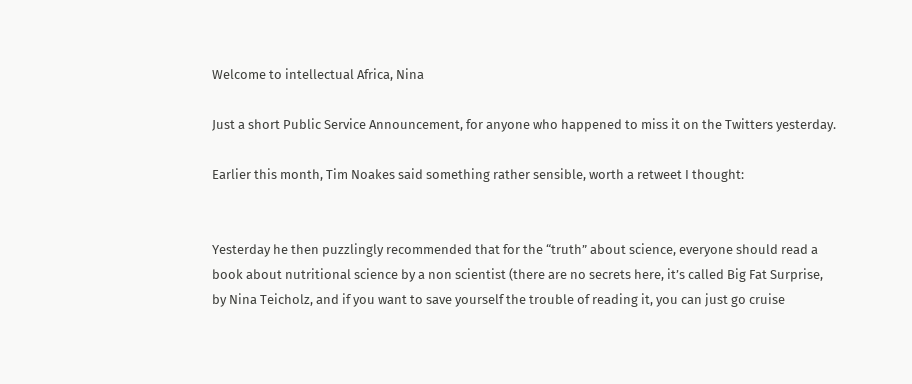Welcome to intellectual Africa, Nina

Just a short Public Service Announcement, for anyone who happened to miss it on the Twitters yesterday.

Earlier this month, Tim Noakes said something rather sensible, worth a retweet I thought:


Yesterday he then puzzlingly recommended that for the “truth” about science, everyone should read a book about nutritional science by a non scientist (there are no secrets here, it’s called Big Fat Surprise, by Nina Teicholz, and if you want to save yourself the trouble of reading it, you can just go cruise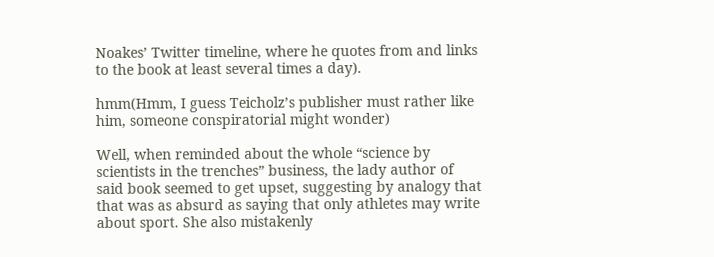Noakes’ Twitter timeline, where he quotes from and links to the book at least several times a day).

hmm(Hmm, I guess Teicholz’s publisher must rather like him, someone conspiratorial might wonder)

Well, when reminded about the whole “science by scientists in the trenches” business, the lady author of said book seemed to get upset, suggesting by analogy that that was as absurd as saying that only athletes may write about sport. She also mistakenly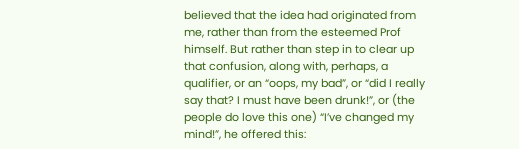believed that the idea had originated from me, rather than from the esteemed Prof himself. But rather than step in to clear up that confusion, along with, perhaps, a qualifier, or an “oops, my bad”, or “did I really say that? I must have been drunk!”, or (the people do love this one) “I’ve changed my mind!”, he offered this: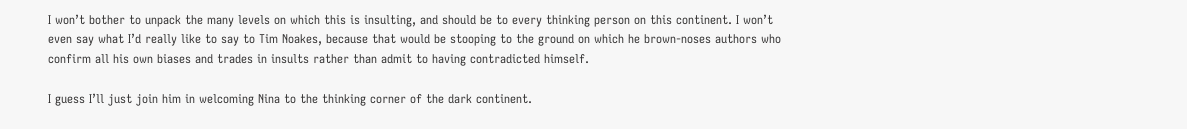I won’t bother to unpack the many levels on which this is insulting, and should be to every thinking person on this continent. I won’t even say what I’d really like to say to Tim Noakes, because that would be stooping to the ground on which he brown-noses authors who confirm all his own biases and trades in insults rather than admit to having contradicted himself.

I guess I’ll just join him in welcoming Nina to the thinking corner of the dark continent.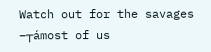Watch out for the savages –┬ámost of us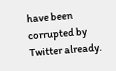have been corrupted by Twitter already.